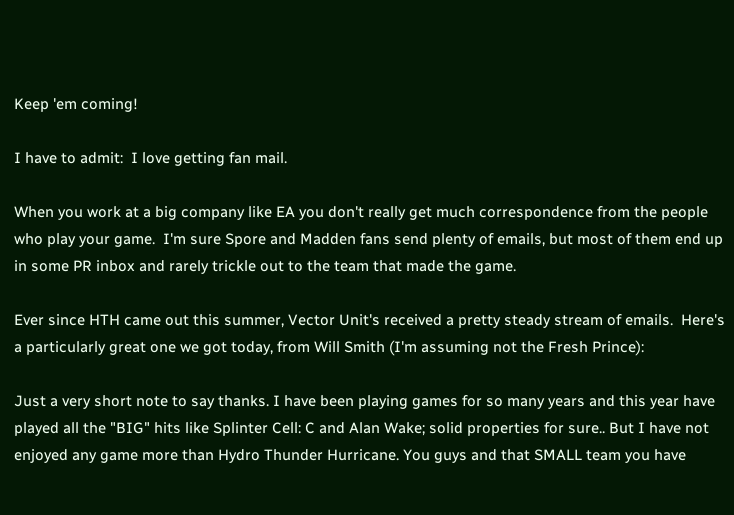Keep 'em coming!

I have to admit:  I love getting fan mail.

When you work at a big company like EA you don't really get much correspondence from the people who play your game.  I'm sure Spore and Madden fans send plenty of emails, but most of them end up in some PR inbox and rarely trickle out to the team that made the game.

Ever since HTH came out this summer, Vector Unit's received a pretty steady stream of emails.  Here's a particularly great one we got today, from Will Smith (I'm assuming not the Fresh Prince):

Just a very short note to say thanks. I have been playing games for so many years and this year have played all the "BIG" hits like Splinter Cell: C and Alan Wake; solid properties for sure.. But I have not enjoyed any game more than Hydro Thunder Hurricane. You guys and that SMALL team you have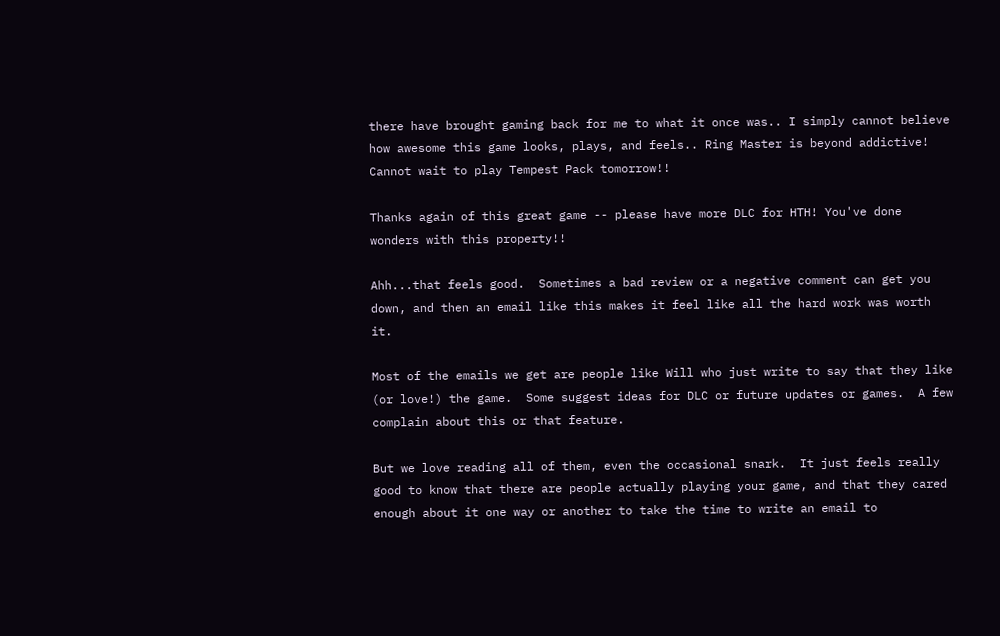there have brought gaming back for me to what it once was.. I simply cannot believe how awesome this game looks, plays, and feels.. Ring Master is beyond addictive! Cannot wait to play Tempest Pack tomorrow!!

Thanks again of this great game -- please have more DLC for HTH! You've done wonders with this property!!

Ahh...that feels good.  Sometimes a bad review or a negative comment can get you down, and then an email like this makes it feel like all the hard work was worth it.

Most of the emails we get are people like Will who just write to say that they like (or love!) the game.  Some suggest ideas for DLC or future updates or games.  A few complain about this or that feature.

But we love reading all of them, even the occasional snark.  It just feels really good to know that there are people actually playing your game, and that they cared enough about it one way or another to take the time to write an email to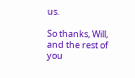us.

So thanks, Will, and the rest of you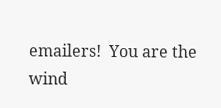emailers!  You are the wind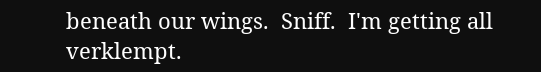beneath our wings.  Sniff.  I'm getting all verklempt.